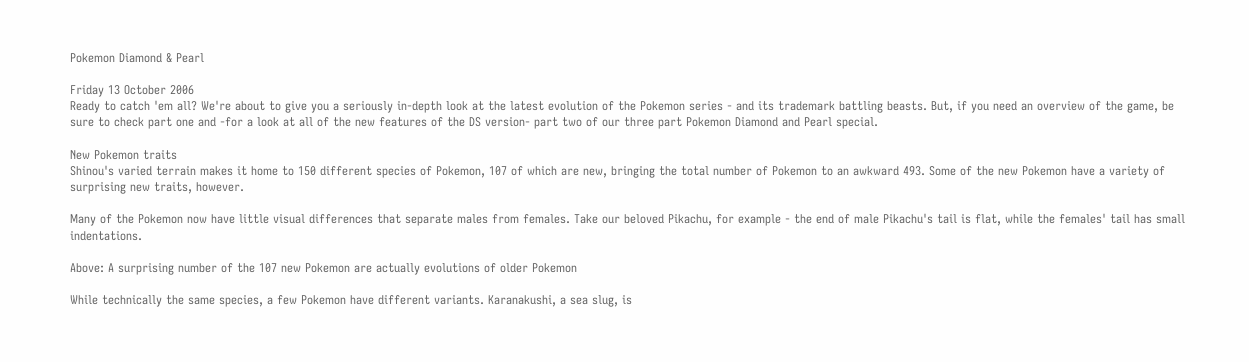Pokemon Diamond & Pearl

Friday 13 October 2006
Ready to catch 'em all? We're about to give you a seriously in-depth look at the latest evolution of the Pokemon series - and its trademark battling beasts. But, if you need an overview of the game, be sure to check part one and -for a look at all of the new features of the DS version- part two of our three part Pokemon Diamond and Pearl special.

New Pokemon traits
Shinou's varied terrain makes it home to 150 different species of Pokemon, 107 of which are new, bringing the total number of Pokemon to an awkward 493. Some of the new Pokemon have a variety of surprising new traits, however.

Many of the Pokemon now have little visual differences that separate males from females. Take our beloved Pikachu, for example - the end of male Pikachu's tail is flat, while the females' tail has small indentations.

Above: A surprising number of the 107 new Pokemon are actually evolutions of older Pokemon

While technically the same species, a few Pokemon have different variants. Karanakushi, a sea slug, is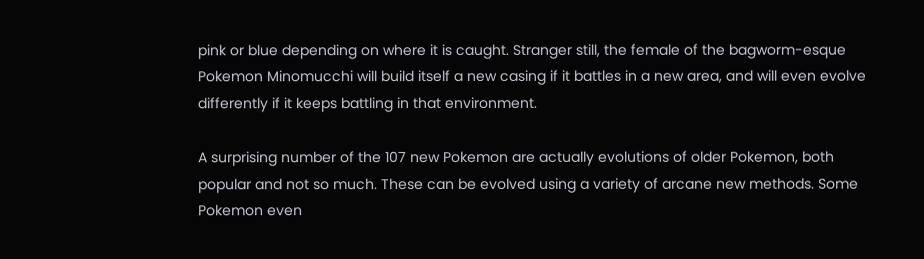pink or blue depending on where it is caught. Stranger still, the female of the bagworm-esque Pokemon Minomucchi will build itself a new casing if it battles in a new area, and will even evolve differently if it keeps battling in that environment.

A surprising number of the 107 new Pokemon are actually evolutions of older Pokemon, both popular and not so much. These can be evolved using a variety of arcane new methods. Some Pokemon even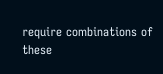require combinations of these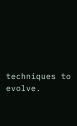techniques to evolve.